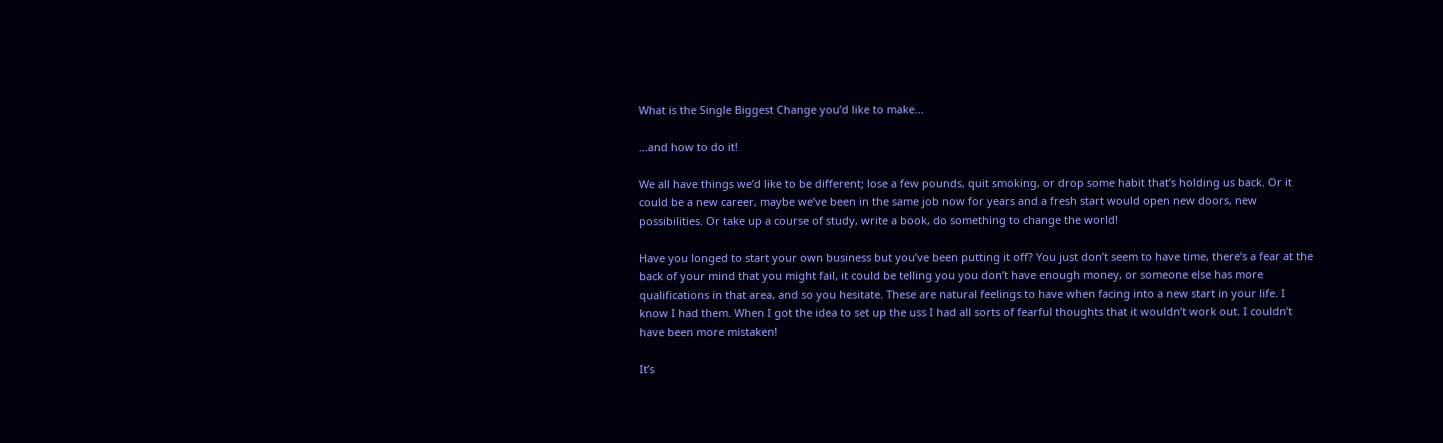What is the Single Biggest Change you’d like to make...

...and how to do it!

We all have things we’d like to be different; lose a few pounds, quit smoking, or drop some habit that’s holding us back. Or it could be a new career, maybe we’ve been in the same job now for years and a fresh start would open new doors, new possibilities. Or take up a course of study, write a book, do something to change the world!

Have you longed to start your own business but you’ve been putting it off? You just don’t seem to have time, there’s a fear at the back of your mind that you might fail, it could be telling you you don’t have enough money, or someone else has more qualifications in that area, and so you hesitate. These are natural feelings to have when facing into a new start in your life. I know I had them. When I got the idea to set up the uss I had all sorts of fearful thoughts that it wouldn’t work out. I couldn’t have been more mistaken!

It’s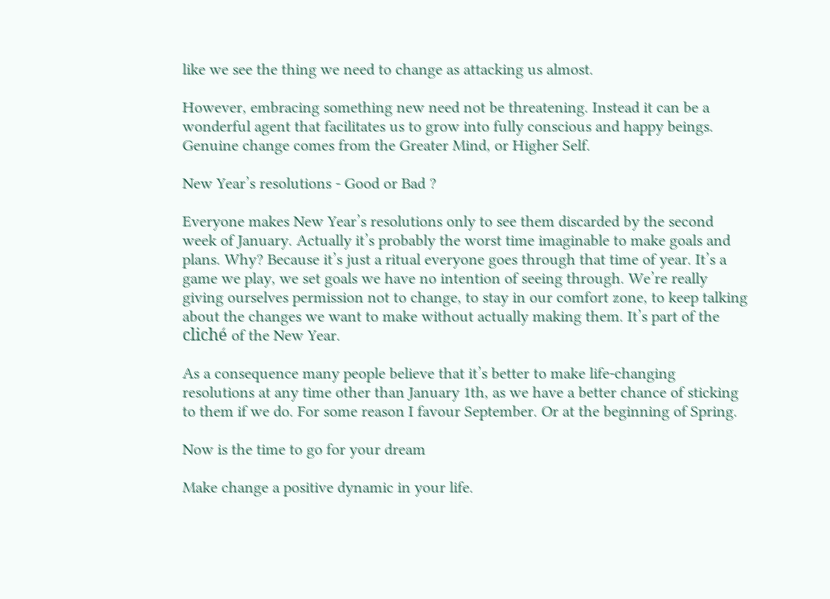like we see the thing we need to change as attacking us almost.

However, embracing something new need not be threatening. Instead it can be a wonderful agent that facilitates us to grow into fully conscious and happy beings. Genuine change comes from the Greater Mind, or Higher Self.

New Year’s resolutions - Good or Bad ?

Everyone makes New Year’s resolutions only to see them discarded by the second week of January. Actually it’s probably the worst time imaginable to make goals and plans. Why? Because it’s just a ritual everyone goes through that time of year. It’s a game we play, we set goals we have no intention of seeing through. We’re really giving ourselves permission not to change, to stay in our comfort zone, to keep talking about the changes we want to make without actually making them. It’s part of the cliché of the New Year.

As a consequence many people believe that it’s better to make life-changing resolutions at any time other than January 1th, as we have a better chance of sticking to them if we do. For some reason I favour September. Or at the beginning of Spring.

Now is the time to go for your dream

Make change a positive dynamic in your life.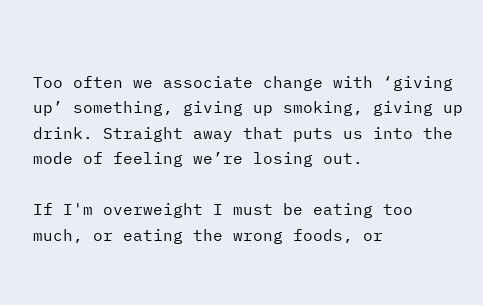Too often we associate change with ‘giving up’ something, giving up smoking, giving up drink. Straight away that puts us into the mode of feeling we’re losing out.

If I'm overweight I must be eating too much, or eating the wrong foods, or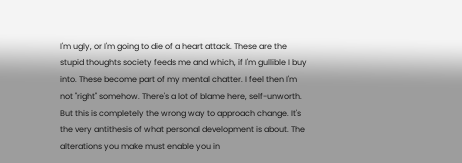I'm ugly, or I'm going to die of a heart attack. These are the stupid thoughts society feeds me and which, if I'm gullible I buy into. These become part of my mental chatter. I feel then I'm not "right" somehow. There's a lot of blame here, self-unworth. But this is completely the wrong way to approach change. It's the very antithesis of what personal development is about. The alterations you make must enable you in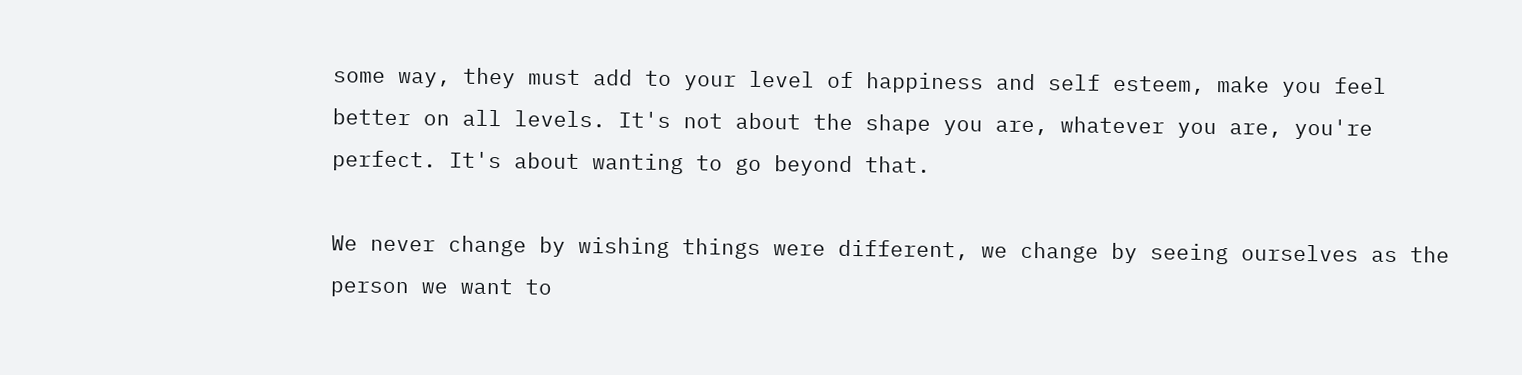some way, they must add to your level of happiness and self esteem, make you feel better on all levels. It's not about the shape you are, whatever you are, you're perfect. It's about wanting to go beyond that.

We never change by wishing things were different, we change by seeing ourselves as the person we want to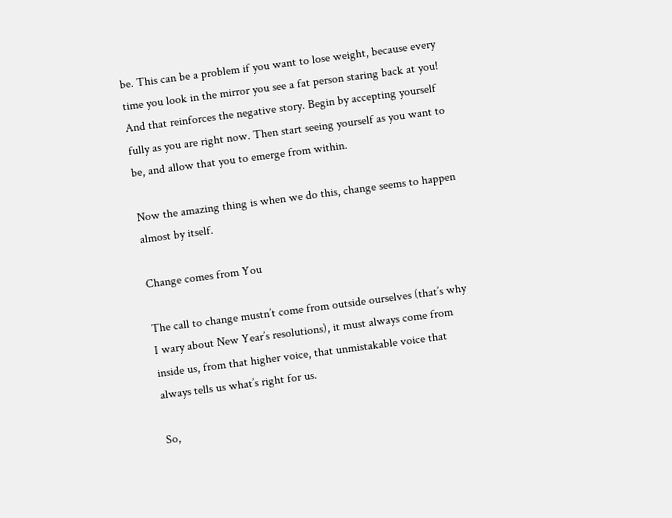be. This can be a problem if you want to lose weight, because every time you look in the mirror you see a fat person staring back at you! And that reinforces the negative story. Begin by accepting yourself fully as you are right now. Then start seeing yourself as you want to be, and allow that you to emerge from within.

Now the amazing thing is when we do this, change seems to happen almost by itself.

Change comes from You

The call to change mustn’t come from outside ourselves (that’s why I wary about New Year’s resolutions), it must always come from inside us, from that higher voice, that unmistakable voice that always tells us what’s right for us.

So,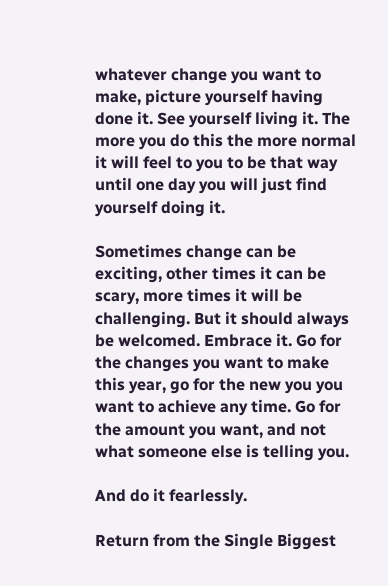whatever change you want to make, picture yourself having done it. See yourself living it. The more you do this the more normal it will feel to you to be that way until one day you will just find yourself doing it.

Sometimes change can be exciting, other times it can be scary, more times it will be challenging. But it should always be welcomed. Embrace it. Go for the changes you want to make this year, go for the new you you want to achieve any time. Go for the amount you want, and not what someone else is telling you.

And do it fearlessly.

Return from the Single Biggest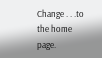Change . . .to the home page.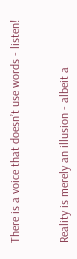There is a voice that doesn’t use words - listen!


Reality is merely an illusion - albeit a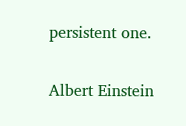persistent one.

Albert Einstein